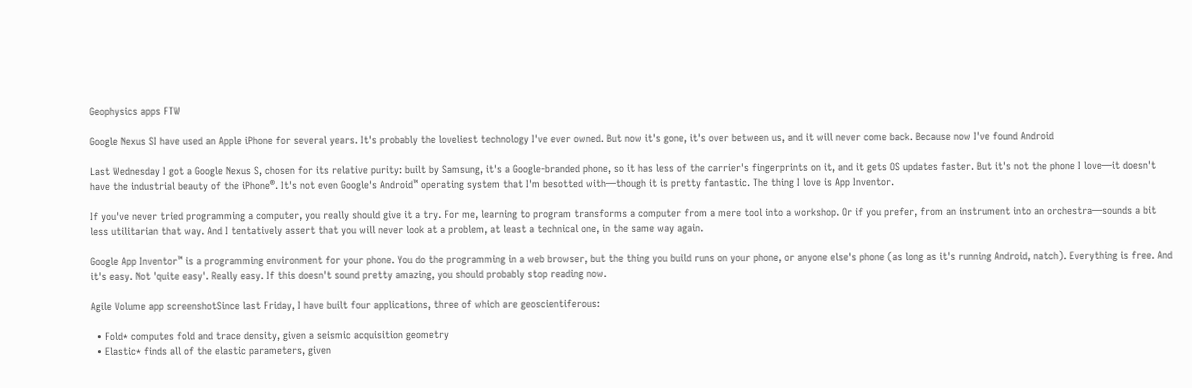Geophysics apps FTW

Google Nexus SI have used an Apple iPhone for several years. It's probably the loveliest technology I've ever owned. But now it's gone, it's over between us, and it will never come back. Because now I've found Android

Last Wednesday I got a Google Nexus S, chosen for its relative purity: built by Samsung, it's a Google-branded phone, so it has less of the carrier's fingerprints on it, and it gets OS updates faster. But it's not the phone I love—it doesn't have the industrial beauty of the iPhone®. It's not even Google's Android™ operating system that I'm besotted with—though it is pretty fantastic. The thing I love is App Inventor.

If you've never tried programming a computer, you really should give it a try. For me, learning to program transforms a computer from a mere tool into a workshop. Or if you prefer, from an instrument into an orchestra—sounds a bit less utilitarian that way. And I tentatively assert that you will never look at a problem, at least a technical one, in the same way again.

Google App Inventor™ is a programming environment for your phone. You do the programming in a web browser, but the thing you build runs on your phone, or anyone else's phone (as long as it's running Android, natch). Everything is free. And it's easy. Not 'quite easy'. Really easy. If this doesn't sound pretty amazing, you should probably stop reading now.

Agile Volume app screenshotSince last Friday, I have built four applications, three of which are geoscientiferous:

  • Fold* computes fold and trace density, given a seismic acquisition geometry
  • Elastic* finds all of the elastic parameters, given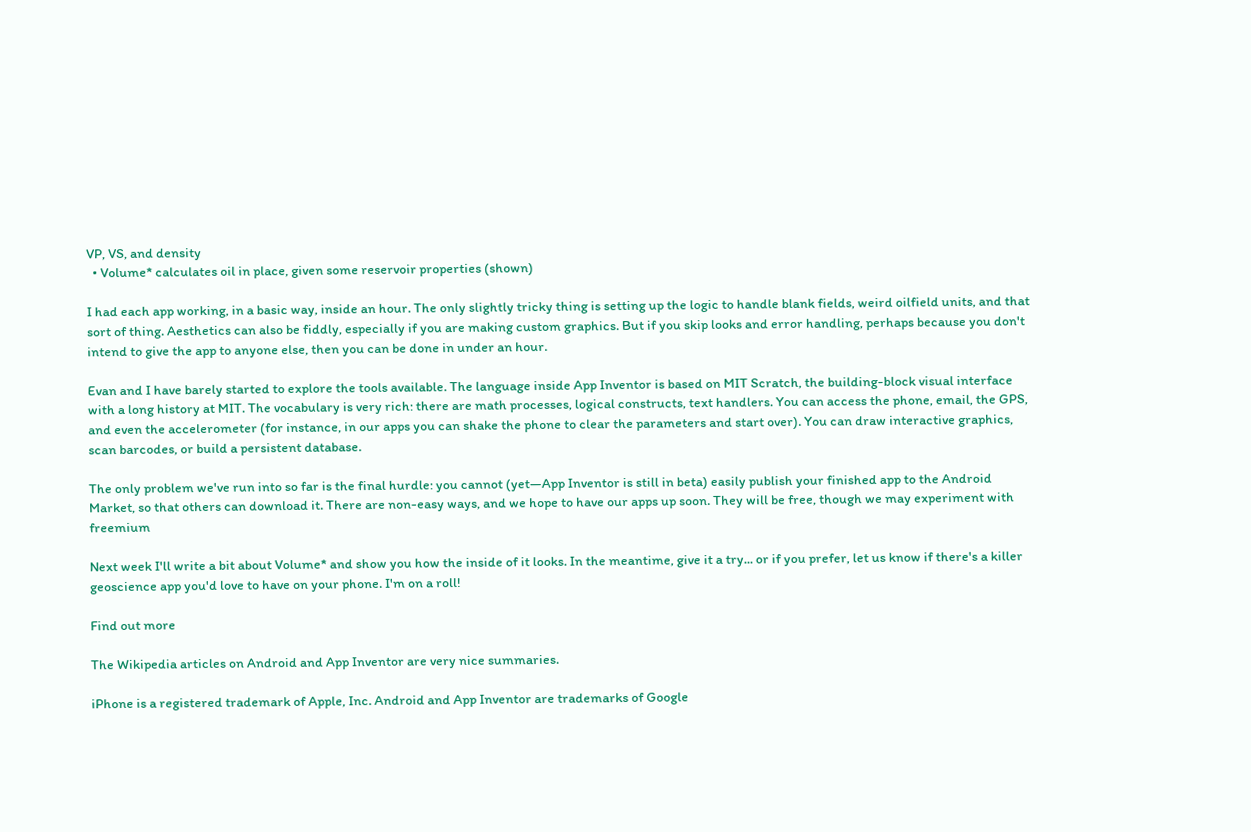VP, VS, and density
  • Volume* calculates oil in place, given some reservoir properties (shown)

I had each app working, in a basic way, inside an hour. The only slightly tricky thing is setting up the logic to handle blank fields, weird oilfield units, and that sort of thing. Aesthetics can also be fiddly, especially if you are making custom graphics. But if you skip looks and error handling, perhaps because you don't intend to give the app to anyone else, then you can be done in under an hour.

Evan and I have barely started to explore the tools available. The language inside App Inventor is based on MIT Scratch, the building-block visual interface with a long history at MIT. The vocabulary is very rich: there are math processes, logical constructs, text handlers. You can access the phone, email, the GPS, and even the accelerometer (for instance, in our apps you can shake the phone to clear the parameters and start over). You can draw interactive graphics, scan barcodes, or build a persistent database.

The only problem we've run into so far is the final hurdle: you cannot (yet—App Inventor is still in beta) easily publish your finished app to the Android Market, so that others can download it. There are non-easy ways, and we hope to have our apps up soon. They will be free, though we may experiment with freemium

Next week I'll write a bit about Volume* and show you how the inside of it looks. In the meantime, give it a try... or if you prefer, let us know if there's a killer geoscience app you'd love to have on your phone. I'm on a roll!

Find out more

The Wikipedia articles on Android and App Inventor are very nice summaries.

iPhone is a registered trademark of Apple, Inc. Android and App Inventor are trademarks of Google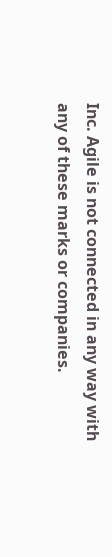Inc. Agile is not connected in any way with any of these marks or companies.